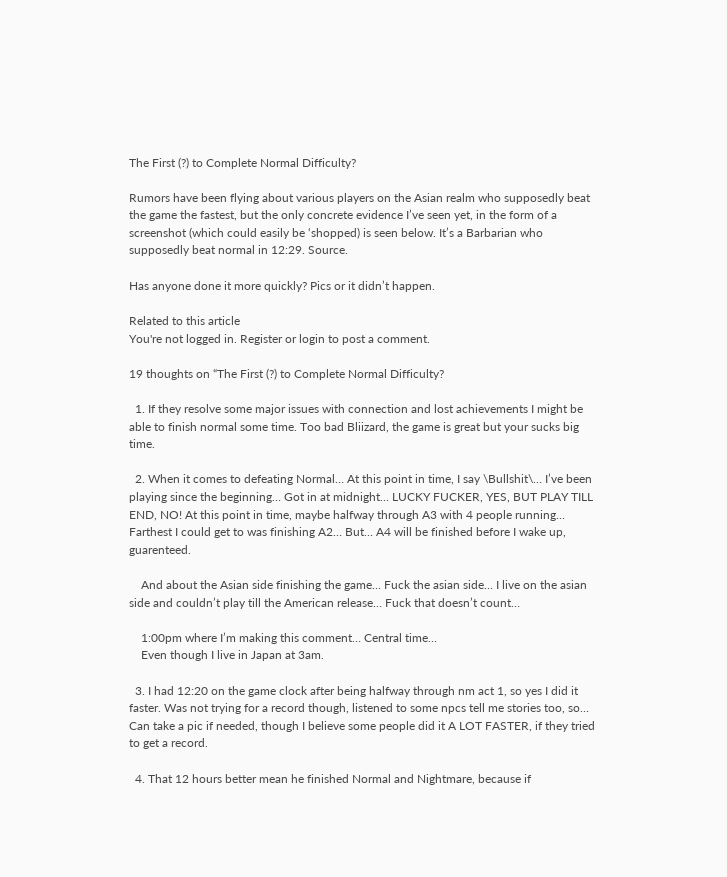The First (?) to Complete Normal Difficulty?

Rumors have been flying about various players on the Asian realm who supposedly beat the game the fastest, but the only concrete evidence I’ve seen yet, in the form of a screenshot (which could easily be ‘shopped) is seen below. It’s a Barbarian who supposedly beat normal in 12:29. Source.

Has anyone done it more quickly? Pics or it didn’t happen.

Related to this article
You're not logged in. Register or login to post a comment.

19 thoughts on “The First (?) to Complete Normal Difficulty?

  1. If they resolve some major issues with connection and lost achievements I might be able to finish normal some time. Too bad Bliizard, the game is great but your sucks big time.

  2. When it comes to defeating Normal… At this point in time, I say \Bullshit\… I’ve been playing since the beginning… Got in at midnight… LUCKY FUCKER, YES, BUT PLAY TILL END, NO! At this point in time, maybe halfway through A3 with 4 people running… Farthest I could get to was finishing A2… But… A4 will be finished before I wake up, guarenteed.

    And about the Asian side finishing the game… Fuck the asian side… I live on the asian side and couldn’t play till the American release… Fuck that doesn’t count…

    1:00pm where I’m making this comment… Central time…
    Even though I live in Japan at 3am.

  3. I had 12:20 on the game clock after being halfway through nm act 1, so yes I did it faster. Was not trying for a record though, listened to some npcs tell me stories too, so… Can take a pic if needed, though I believe some people did it A LOT FASTER, if they tried to get a record.

  4. That 12 hours better mean he finished Normal and Nightmare, because if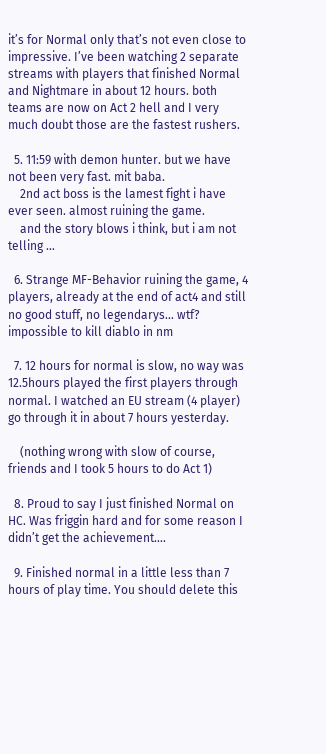it’s for Normal only that’s not even close to impressive. I’ve been watching 2 separate streams with players that finished Normal and Nightmare in about 12 hours. both teams are now on Act 2 hell and I very much doubt those are the fastest rushers.

  5. 11:59 with demon hunter. but we have not been very fast. mit baba.
    2nd act boss is the lamest fight i have ever seen. almost ruining the game.
    and the story blows i think, but i am not telling …

  6. Strange MF-Behavior ruining the game, 4 players, already at the end of act4 and still no good stuff, no legendarys… wtf? impossible to kill diablo in nm

  7. 12 hours for normal is slow, no way was 12.5hours played the first players through normal. I watched an EU stream (4 player) go through it in about 7 hours yesterday.

    (nothing wrong with slow of course, friends and I took 5 hours to do Act 1)

  8. Proud to say I just finished Normal on HC. Was friggin hard and for some reason I didn’t get the achievement….

  9. Finished normal in a little less than 7 hours of play time. You should delete this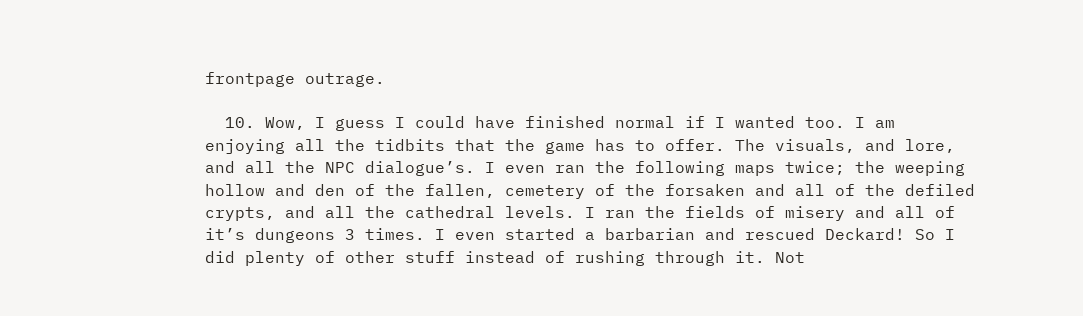frontpage outrage.

  10. Wow, I guess I could have finished normal if I wanted too. I am enjoying all the tidbits that the game has to offer. The visuals, and lore, and all the NPC dialogue’s. I even ran the following maps twice; the weeping hollow and den of the fallen, cemetery of the forsaken and all of the defiled crypts, and all the cathedral levels. I ran the fields of misery and all of it’s dungeons 3 times. I even started a barbarian and rescued Deckard! So I did plenty of other stuff instead of rushing through it. Not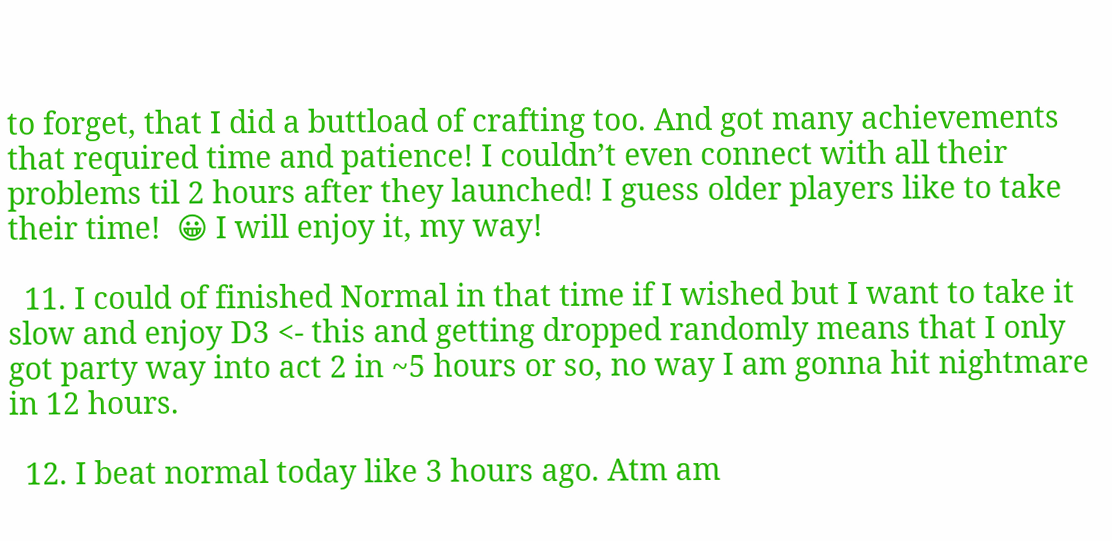to forget, that I did a buttload of crafting too. And got many achievements that required time and patience! I couldn’t even connect with all their problems til 2 hours after they launched! I guess older players like to take their time!  😀 I will enjoy it, my way!

  11. I could of finished Normal in that time if I wished but I want to take it slow and enjoy D3 <- this and getting dropped randomly means that I only got party way into act 2 in ~5 hours or so, no way I am gonna hit nightmare in 12 hours.

  12. I beat normal today like 3 hours ago. Atm am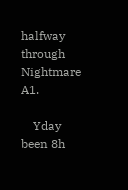halfway through Nightmare A1.

    Yday been 8h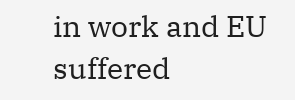in work and EU suffered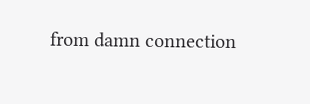from damn connection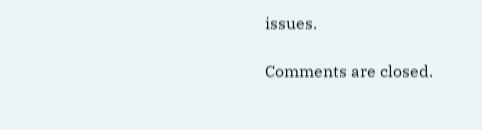issues.

Comments are closed.